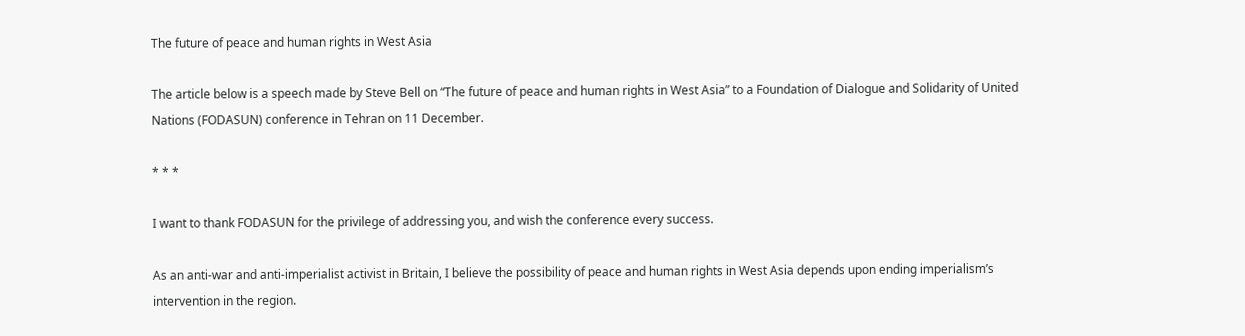The future of peace and human rights in West Asia

The article below is a speech made by Steve Bell on “The future of peace and human rights in West Asia” to a Foundation of Dialogue and Solidarity of United Nations (FODASUN) conference in Tehran on 11 December.

* * *

I want to thank FODASUN for the privilege of addressing you, and wish the conference every success.

As an anti-war and anti-imperialist activist in Britain, I believe the possibility of peace and human rights in West Asia depends upon ending imperialism’s intervention in the region.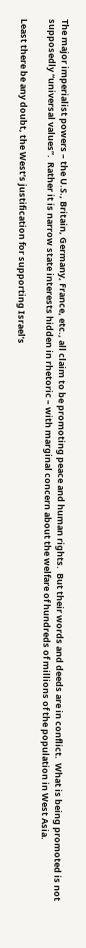The major imperialist powers – the U.S., Britain, Germany, France, etc., all claim to be promoting peace and human rights.  But their words and deeds are in conflict.  What is being promoted is not supposedly “universal values”.  Rather it is narrow state interests hidden in rhetoric – with marginal concern about the welfare of hundreds of millions of the population in West Asia.

Least there be any doubt, the West’s justification for supporting Israel’s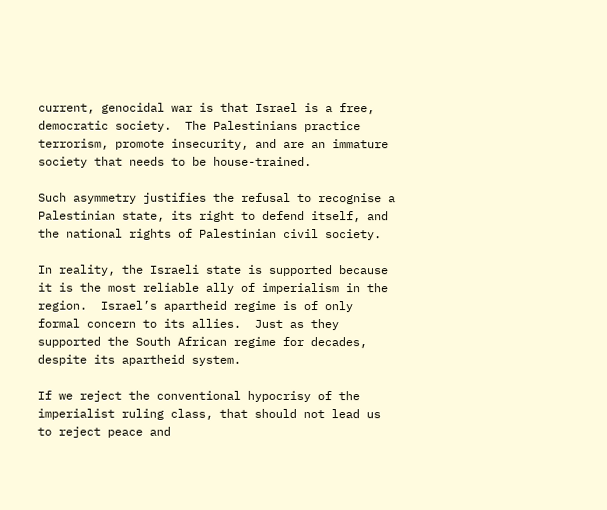current, genocidal war is that Israel is a free, democratic society.  The Palestinians practice terrorism, promote insecurity, and are an immature society that needs to be house-trained.

Such asymmetry justifies the refusal to recognise a Palestinian state, its right to defend itself, and the national rights of Palestinian civil society.

In reality, the Israeli state is supported because it is the most reliable ally of imperialism in the region.  Israel’s apartheid regime is of only formal concern to its allies.  Just as they supported the South African regime for decades, despite its apartheid system.

If we reject the conventional hypocrisy of the imperialist ruling class, that should not lead us to reject peace and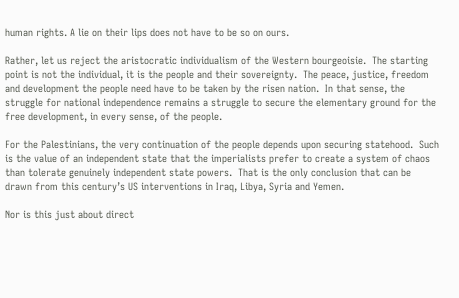human rights. A lie on their lips does not have to be so on ours.

Rather, let us reject the aristocratic individualism of the Western bourgeoisie.  The starting point is not the individual, it is the people and their sovereignty.  The peace, justice, freedom and development the people need have to be taken by the risen nation.  In that sense, the struggle for national independence remains a struggle to secure the elementary ground for the free development, in every sense, of the people.

For the Palestinians, the very continuation of the people depends upon securing statehood.  Such is the value of an independent state that the imperialists prefer to create a system of chaos than tolerate genuinely independent state powers.  That is the only conclusion that can be drawn from this century’s US interventions in Iraq, Libya, Syria and Yemen.

Nor is this just about direct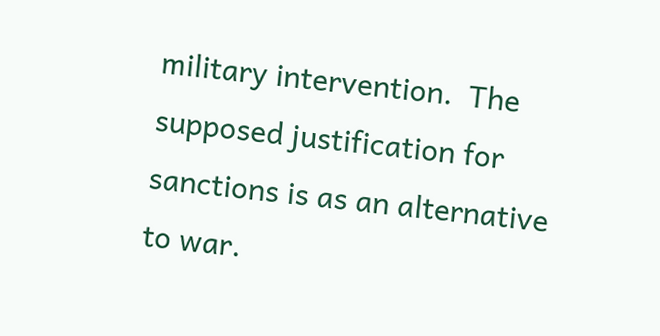military intervention.  The supposed justification for sanctions is as an alternative to war.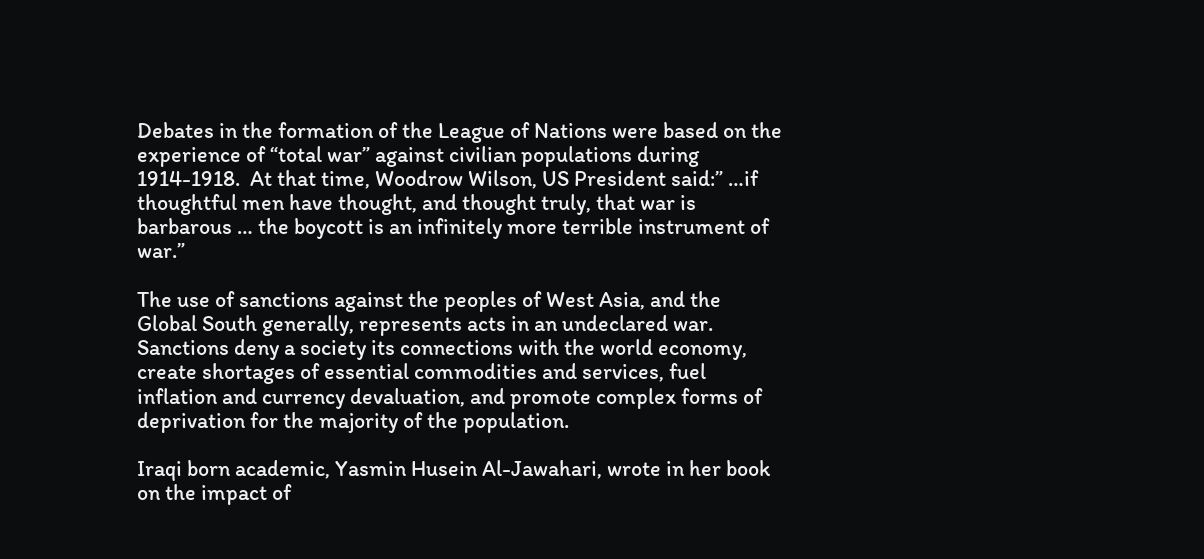Debates in the formation of the League of Nations were based on the experience of “total war” against civilian populations during 1914-1918.  At that time, Woodrow Wilson, US President said:” …if thoughtful men have thought, and thought truly, that war is barbarous … the boycott is an infinitely more terrible instrument of war.”

The use of sanctions against the peoples of West Asia, and the Global South generally, represents acts in an undeclared war.  Sanctions deny a society its connections with the world economy, create shortages of essential commodities and services, fuel inflation and currency devaluation, and promote complex forms of deprivation for the majority of the population.

Iraqi born academic, Yasmin Husein Al-Jawahari, wrote in her book on the impact of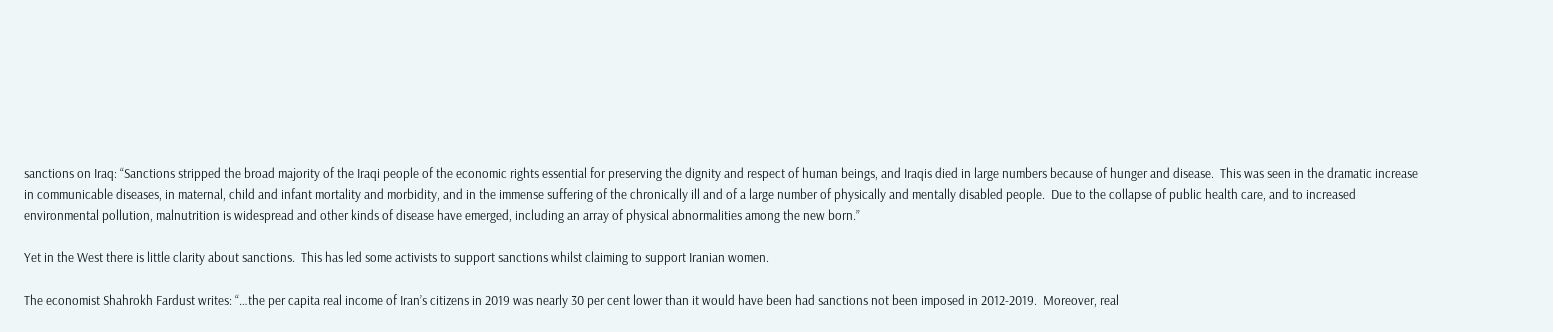sanctions on Iraq: “Sanctions stripped the broad majority of the Iraqi people of the economic rights essential for preserving the dignity and respect of human beings, and Iraqis died in large numbers because of hunger and disease.  This was seen in the dramatic increase in communicable diseases, in maternal, child and infant mortality and morbidity, and in the immense suffering of the chronically ill and of a large number of physically and mentally disabled people.  Due to the collapse of public health care, and to increased environmental pollution, malnutrition is widespread and other kinds of disease have emerged, including an array of physical abnormalities among the new born.”

Yet in the West there is little clarity about sanctions.  This has led some activists to support sanctions whilst claiming to support Iranian women.

The economist Shahrokh Fardust writes: “…the per capita real income of Iran’s citizens in 2019 was nearly 30 per cent lower than it would have been had sanctions not been imposed in 2012-2019.  Moreover, real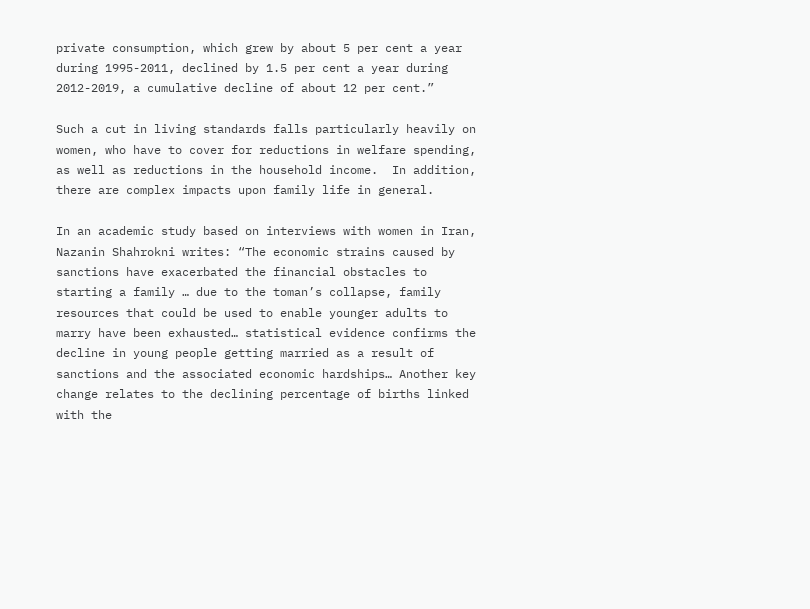private consumption, which grew by about 5 per cent a year during 1995-2011, declined by 1.5 per cent a year during 2012-2019, a cumulative decline of about 12 per cent.”

Such a cut in living standards falls particularly heavily on women, who have to cover for reductions in welfare spending, as well as reductions in the household income.  In addition, there are complex impacts upon family life in general.

In an academic study based on interviews with women in Iran, Nazanin Shahrokni writes: “The economic strains caused by sanctions have exacerbated the financial obstacles to starting a family … due to the toman’s collapse, family resources that could be used to enable younger adults to marry have been exhausted… statistical evidence confirms the decline in young people getting married as a result of sanctions and the associated economic hardships… Another key change relates to the declining percentage of births linked with the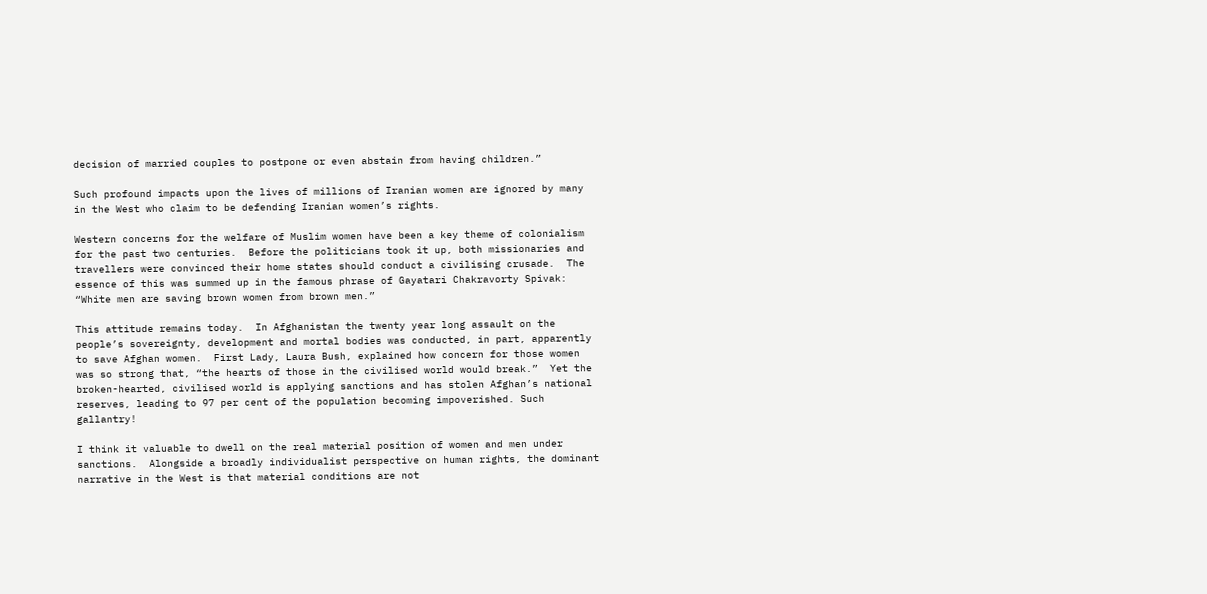decision of married couples to postpone or even abstain from having children.”

Such profound impacts upon the lives of millions of Iranian women are ignored by many in the West who claim to be defending Iranian women’s rights.

Western concerns for the welfare of Muslim women have been a key theme of colonialism for the past two centuries.  Before the politicians took it up, both missionaries and travellers were convinced their home states should conduct a civilising crusade.  The essence of this was summed up in the famous phrase of Gayatari Chakravorty Spivak: “White men are saving brown women from brown men.”

This attitude remains today.  In Afghanistan the twenty year long assault on the people’s sovereignty, development and mortal bodies was conducted, in part, apparently to save Afghan women.  First Lady, Laura Bush, explained how concern for those women was so strong that, “the hearts of those in the civilised world would break.”  Yet the broken-hearted, civilised world is applying sanctions and has stolen Afghan’s national reserves, leading to 97 per cent of the population becoming impoverished. Such gallantry!

I think it valuable to dwell on the real material position of women and men under sanctions.  Alongside a broadly individualist perspective on human rights, the dominant narrative in the West is that material conditions are not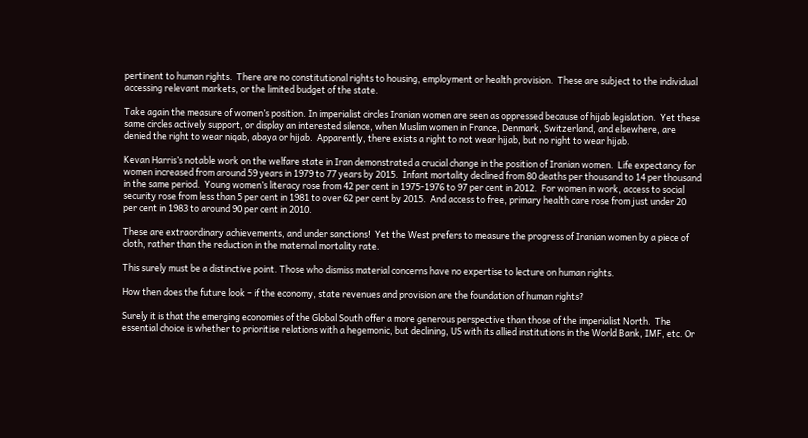pertinent to human rights.  There are no constitutional rights to housing, employment or health provision.  These are subject to the individual accessing relevant markets, or the limited budget of the state.

Take again the measure of women’s position. In imperialist circles Iranian women are seen as oppressed because of hijab legislation.  Yet these same circles actively support, or display an interested silence, when Muslim women in France, Denmark, Switzerland, and elsewhere, are denied the right to wear niqab, abaya or hijab.  Apparently, there exists a right to not wear hijab, but no right to wear hijab.

Kevan Harris’s notable work on the welfare state in Iran demonstrated a crucial change in the position of Iranian women.  Life expectancy for women increased from around 59 years in 1979 to 77 years by 2015.  Infant mortality declined from 80 deaths per thousand to 14 per thousand in the same period.  Young women’s literacy rose from 42 per cent in 1975-1976 to 97 per cent in 2012.  For women in work, access to social security rose from less than 5 per cent in 1981 to over 62 per cent by 2015.  And access to free, primary health care rose from just under 20 per cent in 1983 to around 90 per cent in 2010.

These are extraordinary achievements, and under sanctions!  Yet the West prefers to measure the progress of Iranian women by a piece of cloth, rather than the reduction in the maternal mortality rate.

This surely must be a distinctive point. Those who dismiss material concerns have no expertise to lecture on human rights.

How then does the future look – if the economy, state revenues and provision are the foundation of human rights?

Surely it is that the emerging economies of the Global South offer a more generous perspective than those of the imperialist North.  The essential choice is whether to prioritise relations with a hegemonic, but declining, US with its allied institutions in the World Bank, IMF, etc. Or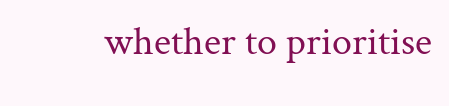whether to prioritise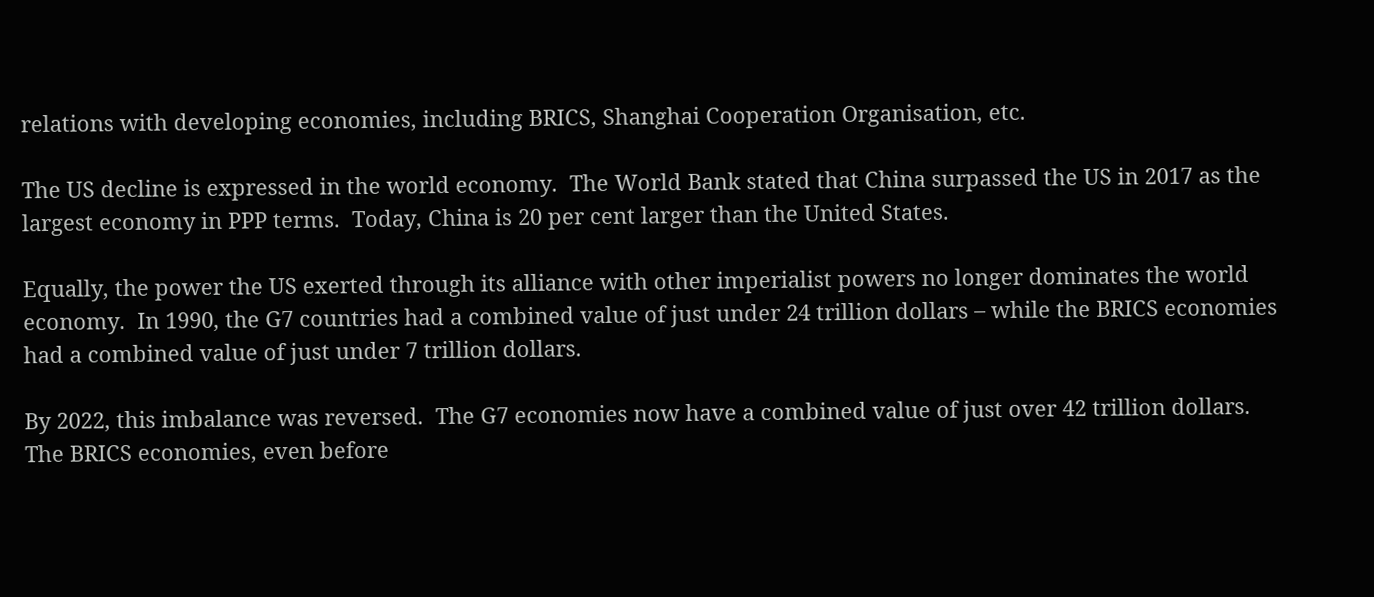relations with developing economies, including BRICS, Shanghai Cooperation Organisation, etc.

The US decline is expressed in the world economy.  The World Bank stated that China surpassed the US in 2017 as the largest economy in PPP terms.  Today, China is 20 per cent larger than the United States.

Equally, the power the US exerted through its alliance with other imperialist powers no longer dominates the world economy.  In 1990, the G7 countries had a combined value of just under 24 trillion dollars – while the BRICS economies had a combined value of just under 7 trillion dollars.

By 2022, this imbalance was reversed.  The G7 economies now have a combined value of just over 42 trillion dollars.  The BRICS economies, even before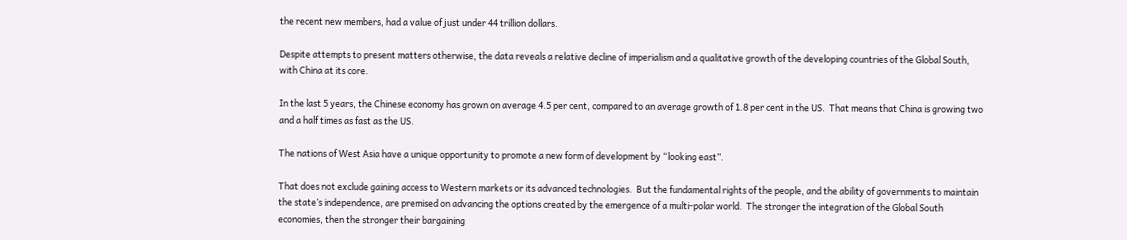the recent new members, had a value of just under 44 trillion dollars.

Despite attempts to present matters otherwise, the data reveals a relative decline of imperialism and a qualitative growth of the developing countries of the Global South, with China at its core.

In the last 5 years, the Chinese economy has grown on average 4.5 per cent, compared to an average growth of 1.8 per cent in the US.  That means that China is growing two and a half times as fast as the US.

The nations of West Asia have a unique opportunity to promote a new form of development by “looking east”.

That does not exclude gaining access to Western markets or its advanced technologies.  But the fundamental rights of the people, and the ability of governments to maintain the state’s independence, are premised on advancing the options created by the emergence of a multi-polar world.  The stronger the integration of the Global South economies, then the stronger their bargaining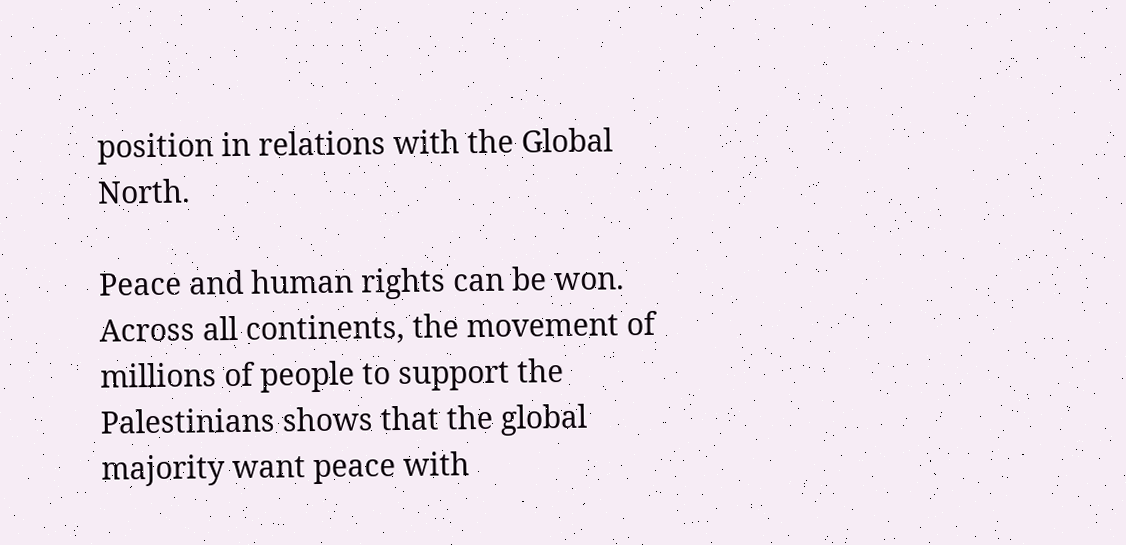position in relations with the Global North.

Peace and human rights can be won.  Across all continents, the movement of millions of people to support the Palestinians shows that the global majority want peace with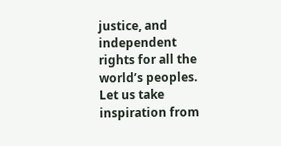justice, and independent rights for all the world’s peoples.  Let us take inspiration from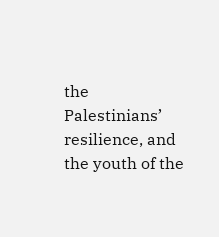the Palestinians’ resilience, and the youth of the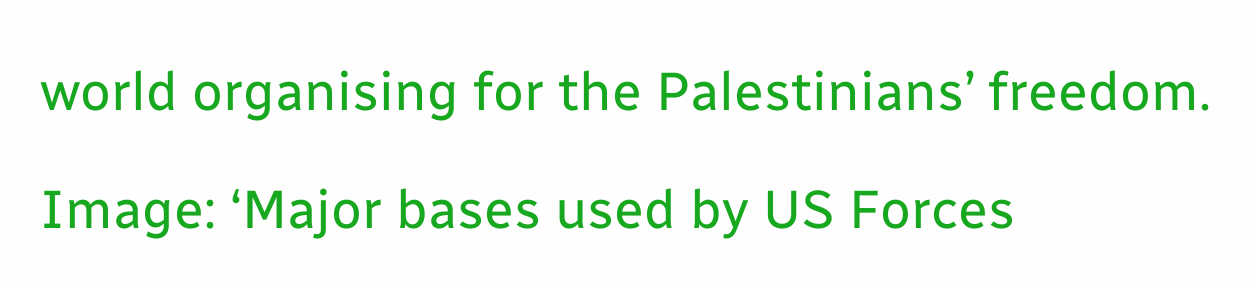world organising for the Palestinians’ freedom.

Image: ‘Major bases used by US Forces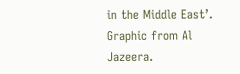in the Middle East’. Graphic from Al Jazeera.